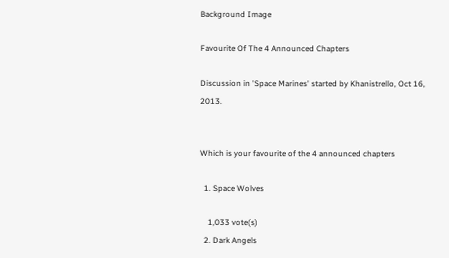Background Image

Favourite Of The 4 Announced Chapters

Discussion in 'Space Marines' started by Khanistrello, Oct 16, 2013.


Which is your favourite of the 4 announced chapters

  1. Space Wolves

    1,033 vote(s)
  2. Dark Angels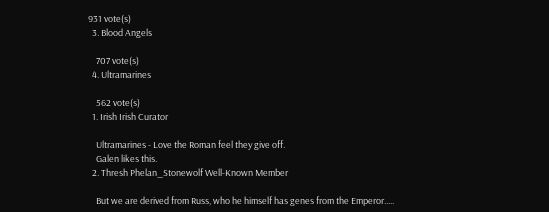931 vote(s)
  3. Blood Angels

    707 vote(s)
  4. Ultramarines

    562 vote(s)
  1. Irish Irish Curator

    Ultramarines - Love the Roman feel they give off.
    Galen likes this.
  2. Thresh Phelan_Stonewolf Well-Known Member

    But we are derived from Russ, who he himself has genes from the Emperor.....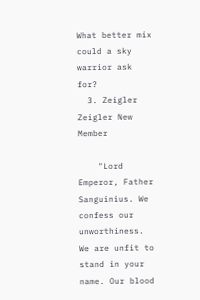What better mix could a sky warrior ask for?
  3. Zeigler Zeigler New Member

    "Lord Emperor, Father Sanguinius. We confess our unworthiness. We are unfit to stand in your name. Our blood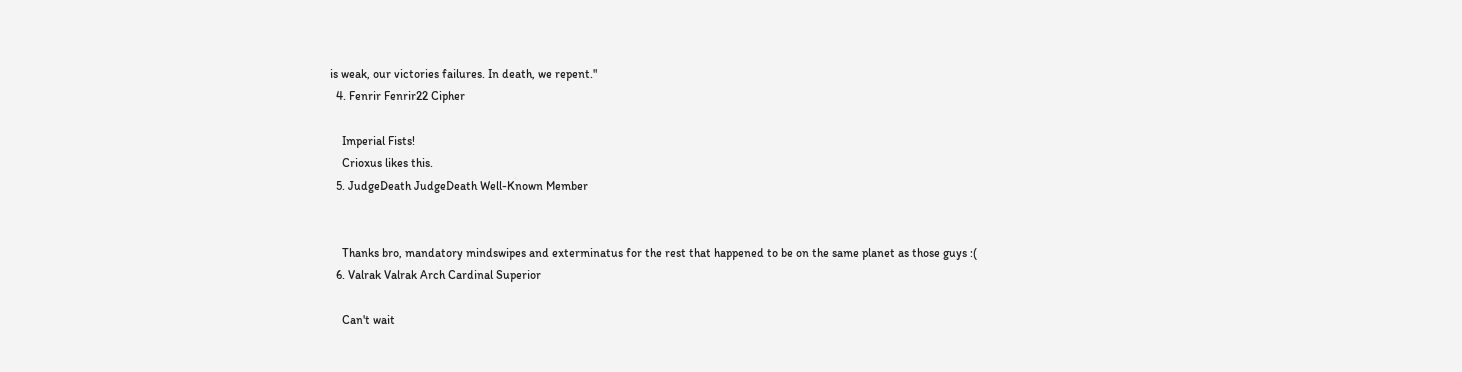is weak, our victories failures. In death, we repent."
  4. Fenrir Fenrir22 Cipher

    Imperial Fists!
    Crioxus likes this.
  5. JudgeDeath JudgeDeath Well-Known Member


    Thanks bro, mandatory mindswipes and exterminatus for the rest that happened to be on the same planet as those guys :(
  6. Valrak Valrak Arch Cardinal Superior

    Can't wait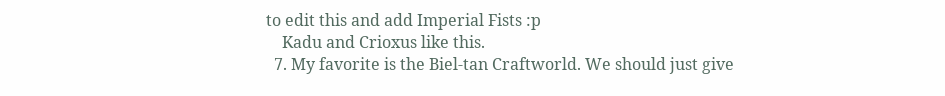to edit this and add Imperial Fists :p
    Kadu and Crioxus like this.
  7. My favorite is the Biel-tan Craftworld. We should just give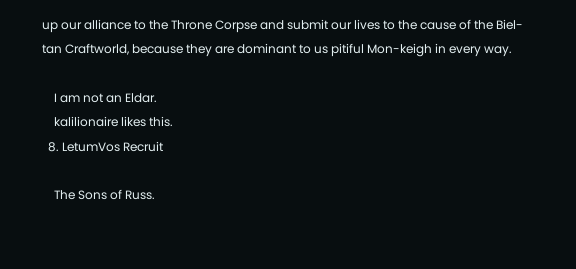up our alliance to the Throne Corpse and submit our lives to the cause of the Biel-tan Craftworld, because they are dominant to us pitiful Mon-keigh in every way.

    I am not an Eldar.
    kalilionaire likes this.
  8. LetumVos Recruit

    The Sons of Russ.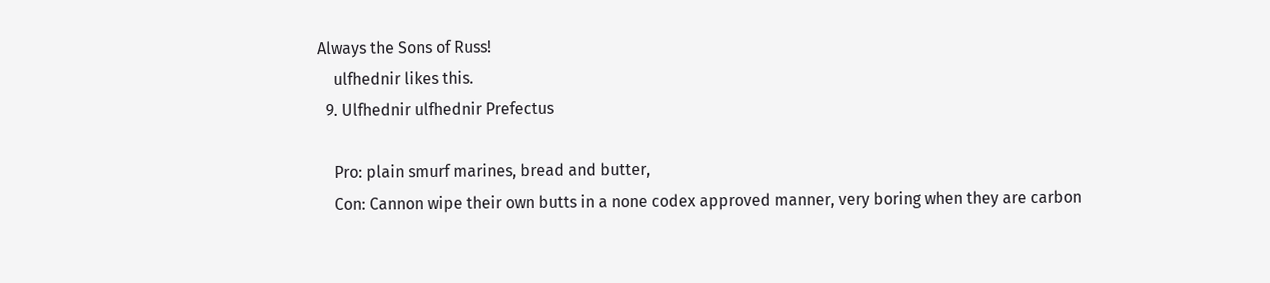Always the Sons of Russ!
    ulfhednir likes this.
  9. Ulfhednir ulfhednir Prefectus

    Pro: plain smurf marines, bread and butter,
    Con: Cannon wipe their own butts in a none codex approved manner, very boring when they are carbon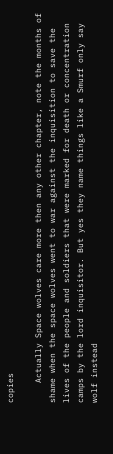copies

    Actually Space wolves care more then any other chapter, note the months of shame when the space wolves went to war against the inquisition to save the lives of the people and soldiers that were marked for death or concentration camps by the lord inquisitor. But yes they name things like a Smurf only say wolf instead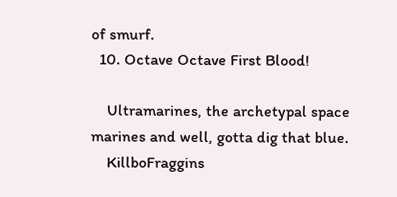of smurf.
  10. Octave Octave First Blood!

    Ultramarines, the archetypal space marines and well, gotta dig that blue.
    KillboFraggins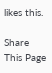likes this.

Share This Page